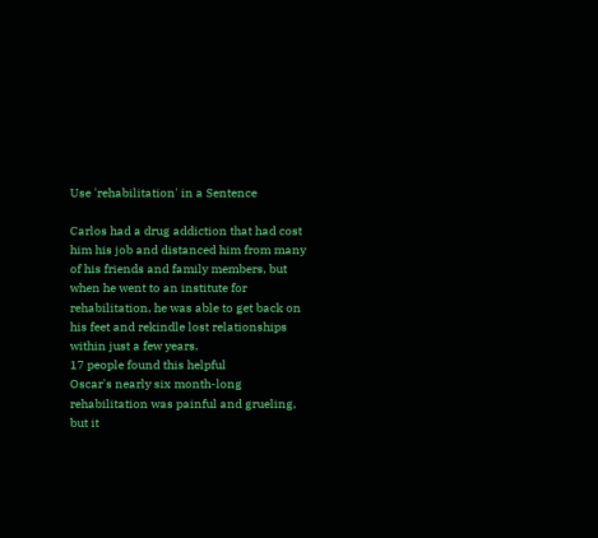Use 'rehabilitation' in a Sentence

Carlos had a drug addiction that had cost him his job and distanced him from many of his friends and family members, but when he went to an institute for rehabilitation, he was able to get back on his feet and rekindle lost relationships within just a few years.
17 people found this helpful
Oscar's nearly six month-long rehabilitation was painful and grueling, but it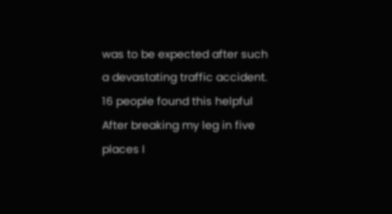was to be expected after such a devastating traffic accident.
16 people found this helpful
After breaking my leg in five places I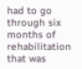had to go through six months of rehabilitation that was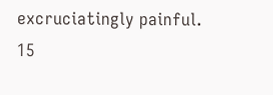excruciatingly painful.
15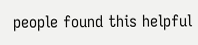people found this helpful